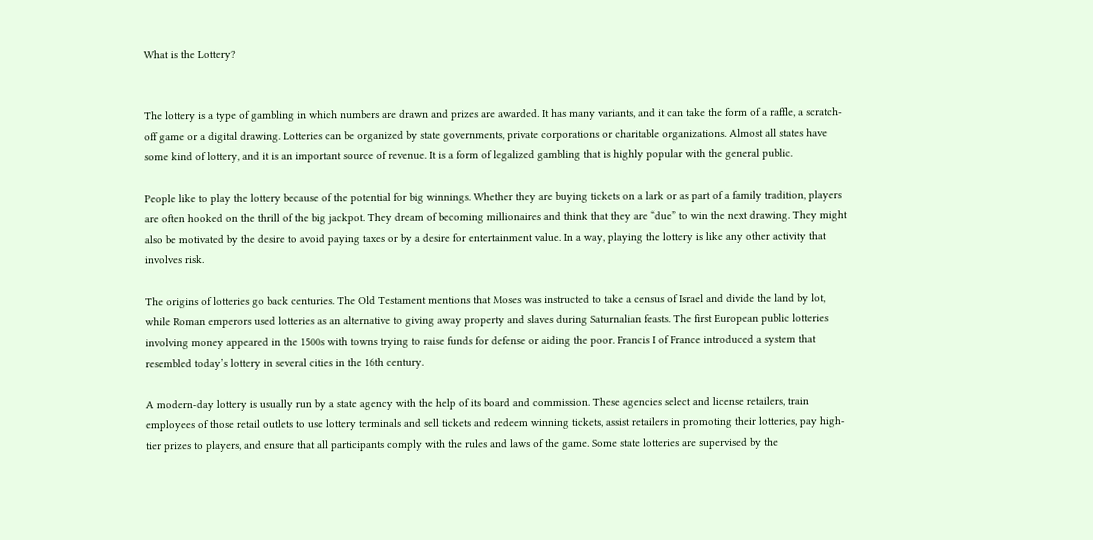What is the Lottery?


The lottery is a type of gambling in which numbers are drawn and prizes are awarded. It has many variants, and it can take the form of a raffle, a scratch-off game or a digital drawing. Lotteries can be organized by state governments, private corporations or charitable organizations. Almost all states have some kind of lottery, and it is an important source of revenue. It is a form of legalized gambling that is highly popular with the general public.

People like to play the lottery because of the potential for big winnings. Whether they are buying tickets on a lark or as part of a family tradition, players are often hooked on the thrill of the big jackpot. They dream of becoming millionaires and think that they are “due” to win the next drawing. They might also be motivated by the desire to avoid paying taxes or by a desire for entertainment value. In a way, playing the lottery is like any other activity that involves risk.

The origins of lotteries go back centuries. The Old Testament mentions that Moses was instructed to take a census of Israel and divide the land by lot, while Roman emperors used lotteries as an alternative to giving away property and slaves during Saturnalian feasts. The first European public lotteries involving money appeared in the 1500s with towns trying to raise funds for defense or aiding the poor. Francis I of France introduced a system that resembled today’s lottery in several cities in the 16th century.

A modern-day lottery is usually run by a state agency with the help of its board and commission. These agencies select and license retailers, train employees of those retail outlets to use lottery terminals and sell tickets and redeem winning tickets, assist retailers in promoting their lotteries, pay high-tier prizes to players, and ensure that all participants comply with the rules and laws of the game. Some state lotteries are supervised by the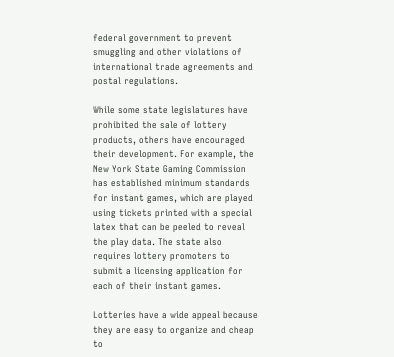federal government to prevent smuggling and other violations of international trade agreements and postal regulations.

While some state legislatures have prohibited the sale of lottery products, others have encouraged their development. For example, the New York State Gaming Commission has established minimum standards for instant games, which are played using tickets printed with a special latex that can be peeled to reveal the play data. The state also requires lottery promoters to submit a licensing application for each of their instant games.

Lotteries have a wide appeal because they are easy to organize and cheap to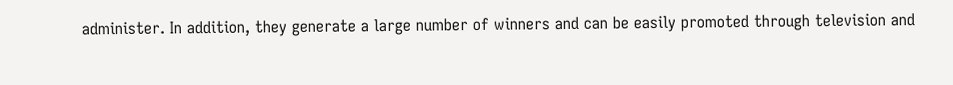administer. In addition, they generate a large number of winners and can be easily promoted through television and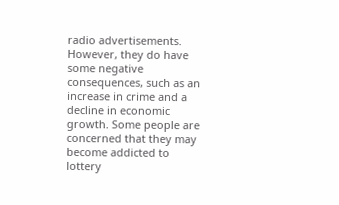radio advertisements. However, they do have some negative consequences, such as an increase in crime and a decline in economic growth. Some people are concerned that they may become addicted to lottery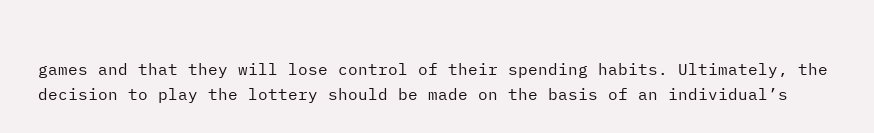games and that they will lose control of their spending habits. Ultimately, the decision to play the lottery should be made on the basis of an individual’s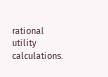rational utility calculations.